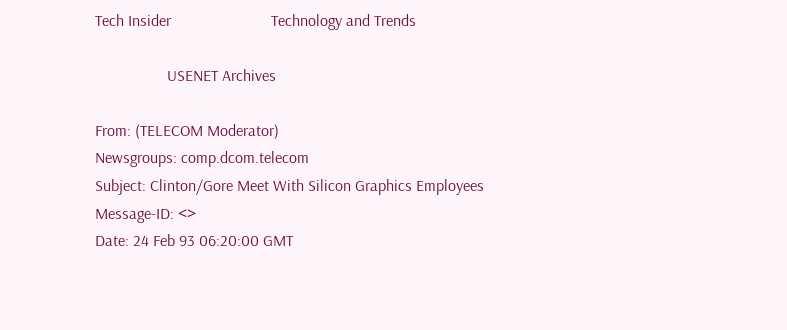Tech Insider                         Technology and Trends

                  USENET Archives

From: (TELECOM Moderator)
Newsgroups: comp.dcom.telecom
Subject: Clinton/Gore Meet With Silicon Graphics Employees
Message-ID: <>
Date: 24 Feb 93 06:20:00 GMT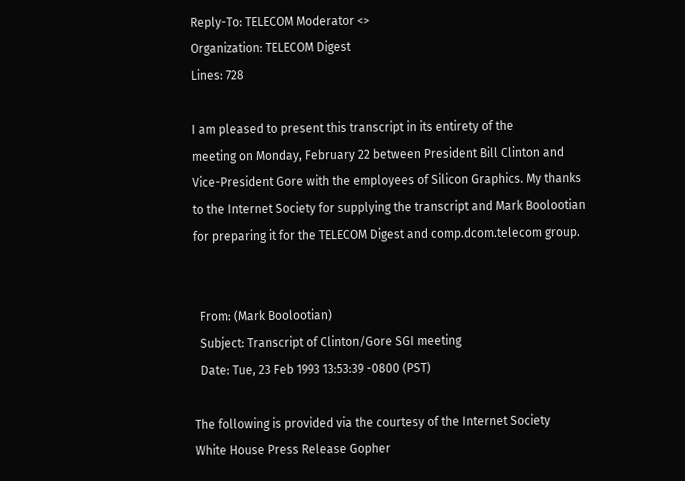Reply-To: TELECOM Moderator <>
Organization: TELECOM Digest
Lines: 728

I am pleased to present this transcript in its entirety of the
meeting on Monday, February 22 between President Bill Clinton and
Vice-President Gore with the employees of Silicon Graphics. My thanks
to the Internet Society for supplying the transcript and Mark Boolootian
for preparing it for the TELECOM Digest and comp.dcom.telecom group.


  From: (Mark Boolootian)
  Subject: Transcript of Clinton/Gore SGI meeting
  Date: Tue, 23 Feb 1993 13:53:39 -0800 (PST)

The following is provided via the courtesy of the Internet Society
White House Press Release Gopher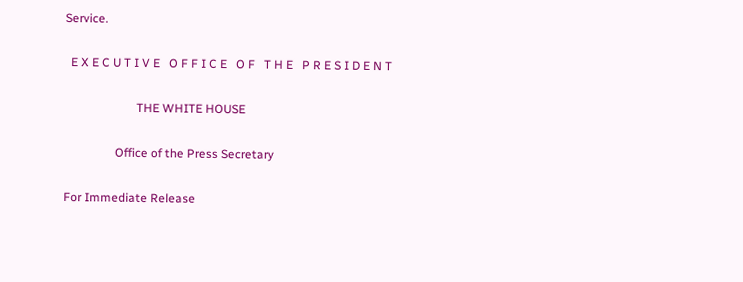Service.

  E X E C U T I V E   O F F I C E   O F   T H E   P R E S I D E N T

                        THE WHITE HOUSE

                 Office of the Press Secretary

For Immediate Release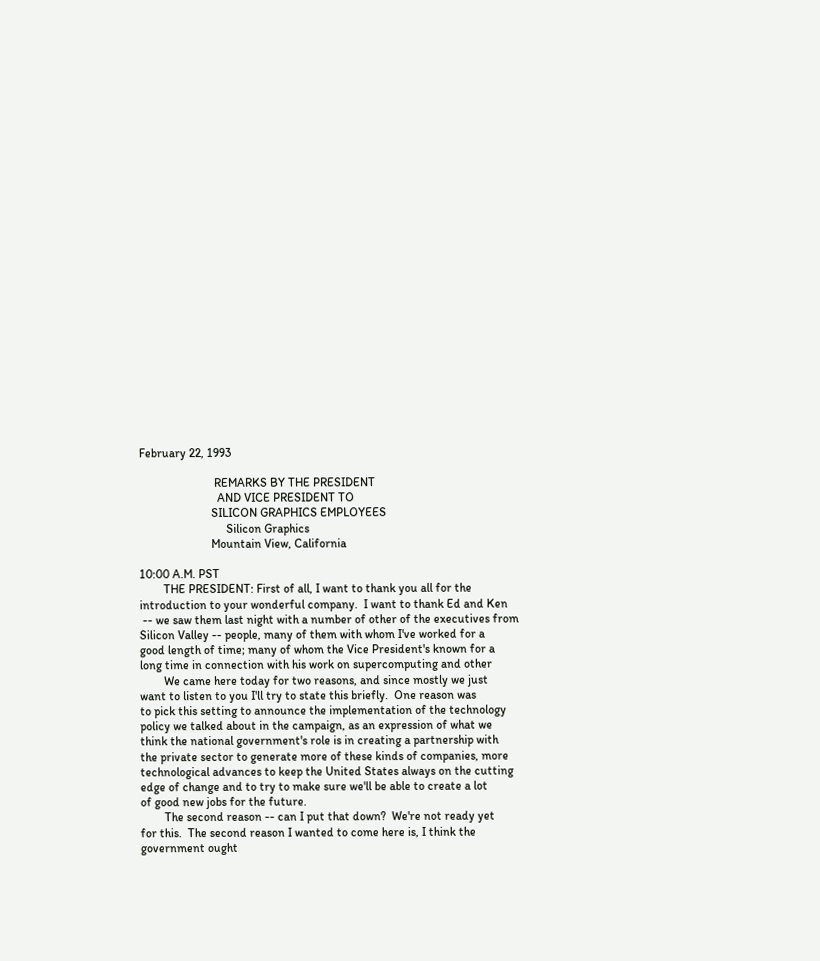February 22, 1993

                         REMARKS BY THE PRESIDENT
                          AND VICE PRESIDENT TO
                        SILICON GRAPHICS EMPLOYEES
                             Silicon Graphics
                        Mountain View, California

10:00 A.M. PST
        THE PRESIDENT: First of all, I want to thank you all for the
introduction to your wonderful company.  I want to thank Ed and Ken
 -- we saw them last night with a number of other of the executives from
Silicon Valley -- people, many of them with whom I've worked for a
good length of time; many of whom the Vice President's known for a
long time in connection with his work on supercomputing and other
        We came here today for two reasons, and since mostly we just
want to listen to you I'll try to state this briefly.  One reason was
to pick this setting to announce the implementation of the technology
policy we talked about in the campaign, as an expression of what we
think the national government's role is in creating a partnership with
the private sector to generate more of these kinds of companies, more
technological advances to keep the United States always on the cutting
edge of change and to try to make sure we'll be able to create a lot
of good new jobs for the future.
        The second reason -- can I put that down?  We're not ready yet
for this.  The second reason I wanted to come here is, I think the
government ought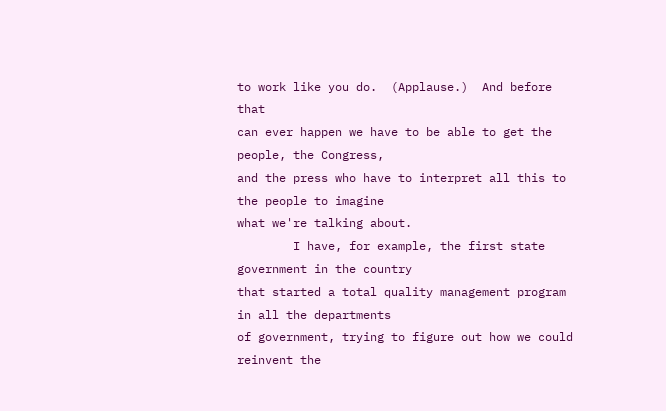to work like you do.  (Applause.)  And before that
can ever happen we have to be able to get the people, the Congress,
and the press who have to interpret all this to the people to imagine
what we're talking about.
        I have, for example, the first state government in the country
that started a total quality management program in all the departments
of government, trying to figure out how we could reinvent the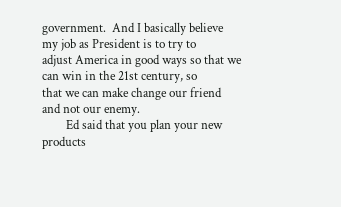government.  And I basically believe my job as President is to try to
adjust America in good ways so that we can win in the 21st century, so
that we can make change our friend and not our enemy.
        Ed said that you plan your new products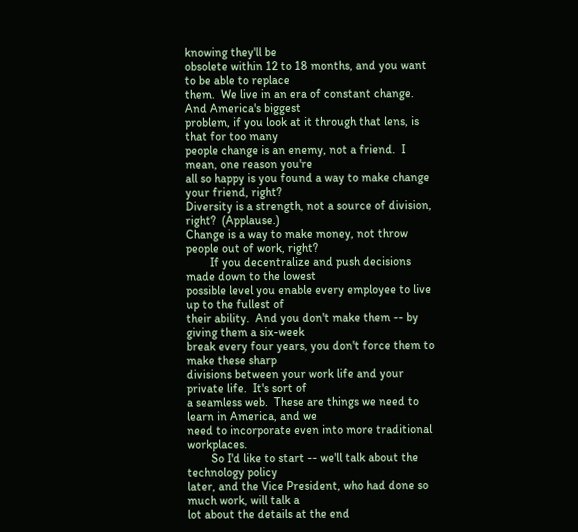knowing they'll be
obsolete within 12 to 18 months, and you want to be able to replace
them.  We live in an era of constant change.  And America's biggest
problem, if you look at it through that lens, is that for too many
people change is an enemy, not a friend.  I mean, one reason you're
all so happy is you found a way to make change your friend, right?
Diversity is a strength, not a source of division, right?  (Applause.)
Change is a way to make money, not throw people out of work, right?
        If you decentralize and push decisions made down to the lowest
possible level you enable every employee to live up to the fullest of
their ability.  And you don't make them -- by giving them a six-week
break every four years, you don't force them to make these sharp
divisions between your work life and your private life.  It's sort of
a seamless web.  These are things we need to learn in America, and we
need to incorporate even into more traditional workplaces.
        So I'd like to start -- we'll talk about the technology policy
later, and the Vice President, who had done so much work, will talk a
lot about the details at the end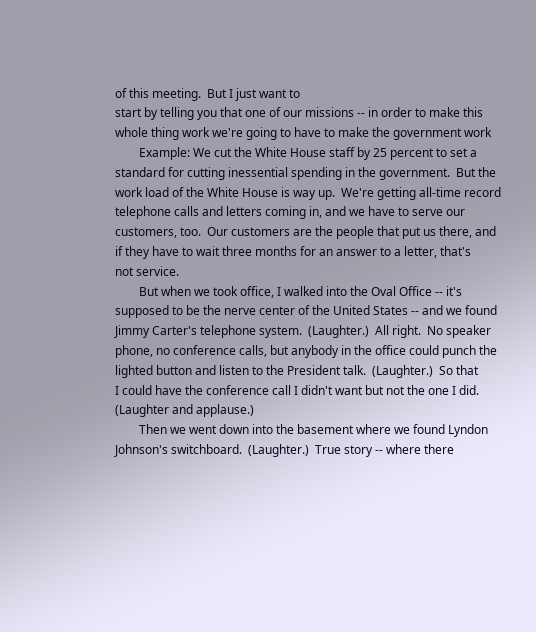of this meeting.  But I just want to
start by telling you that one of our missions -- in order to make this
whole thing work we're going to have to make the government work
        Example: We cut the White House staff by 25 percent to set a
standard for cutting inessential spending in the government.  But the
work load of the White House is way up.  We're getting all-time record
telephone calls and letters coming in, and we have to serve our
customers, too.  Our customers are the people that put us there, and
if they have to wait three months for an answer to a letter, that's
not service.
        But when we took office, I walked into the Oval Office -- it's
supposed to be the nerve center of the United States -- and we found
Jimmy Carter's telephone system.  (Laughter.)  All right.  No speaker
phone, no conference calls, but anybody in the office could punch the
lighted button and listen to the President talk.  (Laughter.)  So that
I could have the conference call I didn't want but not the one I did.
(Laughter and applause.)
        Then we went down into the basement where we found Lyndon
Johnson's switchboard.  (Laughter.)  True story -- where there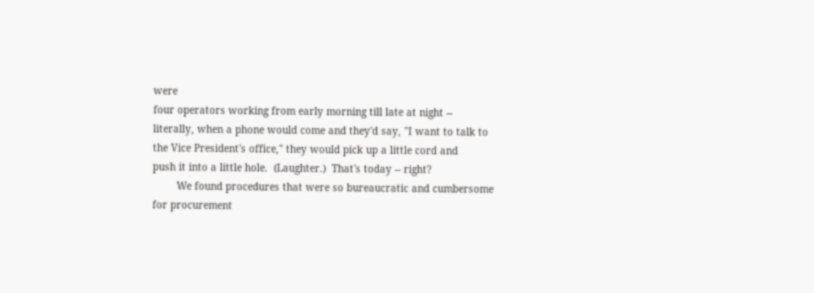were
four operators working from early morning till late at night --
literally, when a phone would come and they'd say, "I want to talk to
the Vice President's office," they would pick up a little cord and
push it into a little hole.  (Laughter.)  That's today -- right?
        We found procedures that were so bureaucratic and cumbersome
for procurement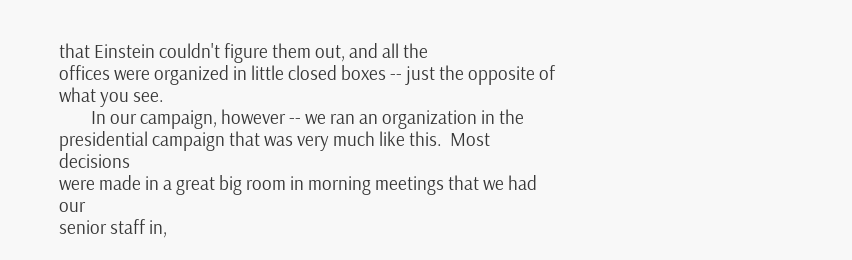that Einstein couldn't figure them out, and all the
offices were organized in little closed boxes -- just the opposite of
what you see.
        In our campaign, however -- we ran an organization in the
presidential campaign that was very much like this.  Most decisions
were made in a great big room in morning meetings that we had our
senior staff in,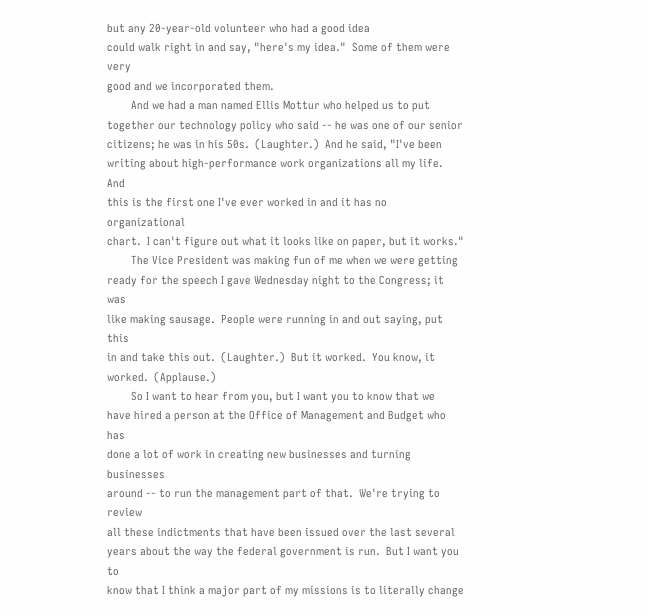but any 20-year-old volunteer who had a good idea
could walk right in and say, "here's my idea."  Some of them were very
good and we incorporated them.
        And we had a man named Ellis Mottur who helped us to put
together our technology policy who said -- he was one of our senior
citizens; he was in his 50s.  (Laughter.)  And he said, "I've been
writing about high-performance work organizations all my life.  And
this is the first one I've ever worked in and it has no organizational
chart.  I can't figure out what it looks like on paper, but it works."
        The Vice President was making fun of me when we were getting
ready for the speech I gave Wednesday night to the Congress; it was
like making sausage.  People were running in and out saying, put this
in and take this out.  (Laughter.)  But it worked.  You know, it
worked.  (Applause.)
        So I want to hear from you, but I want you to know that we
have hired a person at the Office of Management and Budget who has
done a lot of work in creating new businesses and turning businesses
around -- to run the management part of that.  We're trying to review
all these indictments that have been issued over the last several
years about the way the federal government is run.  But I want you to
know that I think a major part of my missions is to literally change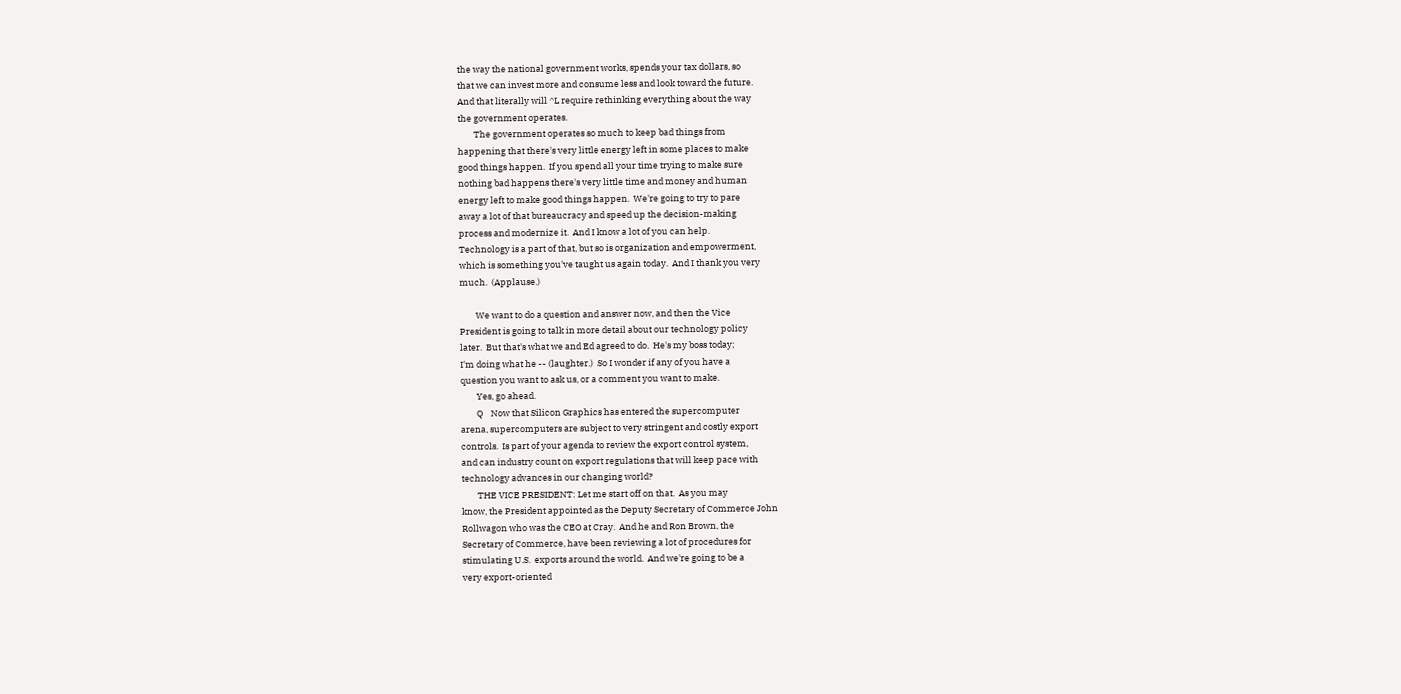the way the national government works, spends your tax dollars, so
that we can invest more and consume less and look toward the future.
And that literally will ^L require rethinking everything about the way
the government operates.
        The government operates so much to keep bad things from
happening that there's very little energy left in some places to make
good things happen.  If you spend all your time trying to make sure
nothing bad happens there's very little time and money and human
energy left to make good things happen.  We're going to try to pare
away a lot of that bureaucracy and speed up the decision-making
process and modernize it.  And I know a lot of you can help.
Technology is a part of that, but so is organization and empowerment,
which is something you've taught us again today.  And I thank you very
much.  (Applause.)

        We want to do a question and answer now, and then the Vice
President is going to talk in more detail about our technology policy
later.  But that's what we and Ed agreed to do.  He's my boss today;
I'm doing what he -- (laughter.)  So I wonder if any of you have a
question you want to ask us, or a comment you want to make.
        Yes, go ahead.
        Q    Now that Silicon Graphics has entered the supercomputer
arena, supercomputers are subject to very stringent and costly export
controls.  Is part of your agenda to review the export control system,
and can industry count on export regulations that will keep pace with
technology advances in our changing world?
        THE VICE PRESIDENT: Let me start off on that.  As you may
know, the President appointed as the Deputy Secretary of Commerce John
Rollwagon who was the CEO at Cray.  And he and Ron Brown, the
Secretary of Commerce, have been reviewing a lot of procedures for
stimulating U.S.  exports around the world.  And we're going to be a
very export-oriented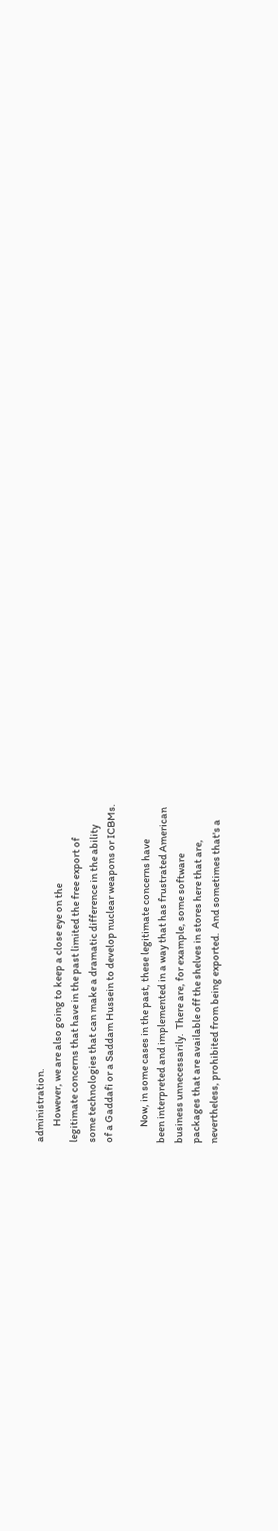administration.
        However, we are also going to keep a close eye on the
legitimate concerns that have in the past limited the free export of
some technologies that can make a dramatic difference in the ability
of a Gaddafi or a Saddam Hussein to develop nuclear weapons or ICBMs.

        Now, in some cases in the past, these legitimate concerns have
been interpreted and implemented in a way that has frustrated American
business unnecessarily.  There are, for example, some software
packages that are available off the shelves in stores here that are,
nevertheless, prohibited from being exported.  And sometimes that's a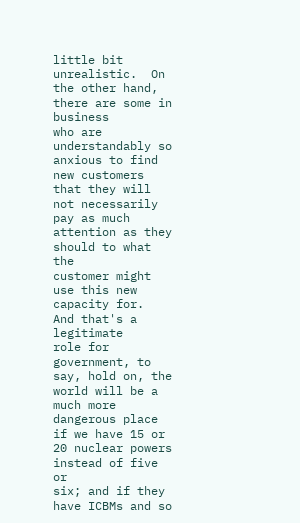little bit unrealistic.  On the other hand, there are some in business
who are understandably so anxious to find new customers that they will
not necessarily pay as much attention as they should to what the
customer might use this new capacity for.  And that's a legitimate
role for government, to say, hold on, the world will be a much more
dangerous place if we have 15 or 20 nuclear powers instead of five or
six; and if they have ICBMs and so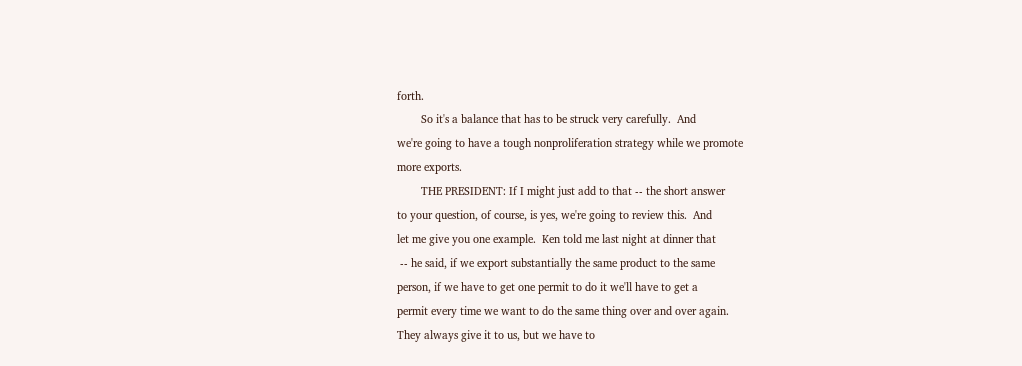forth.
        So it's a balance that has to be struck very carefully.  And
we're going to have a tough nonproliferation strategy while we promote
more exports.
        THE PRESIDENT: If I might just add to that -- the short answer
to your question, of course, is yes, we're going to review this.  And
let me give you one example.  Ken told me last night at dinner that
 -- he said, if we export substantially the same product to the same
person, if we have to get one permit to do it we'll have to get a
permit every time we want to do the same thing over and over again.
They always give it to us, but we have to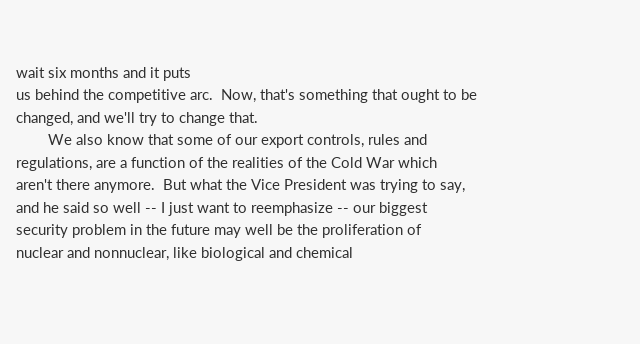wait six months and it puts
us behind the competitive arc.  Now, that's something that ought to be
changed, and we'll try to change that.
        We also know that some of our export controls, rules and
regulations, are a function of the realities of the Cold War which
aren't there anymore.  But what the Vice President was trying to say,
and he said so well -- I just want to reemphasize -- our biggest
security problem in the future may well be the proliferation of
nuclear and nonnuclear, like biological and chemical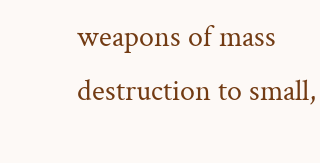weapons of mass
destruction to small,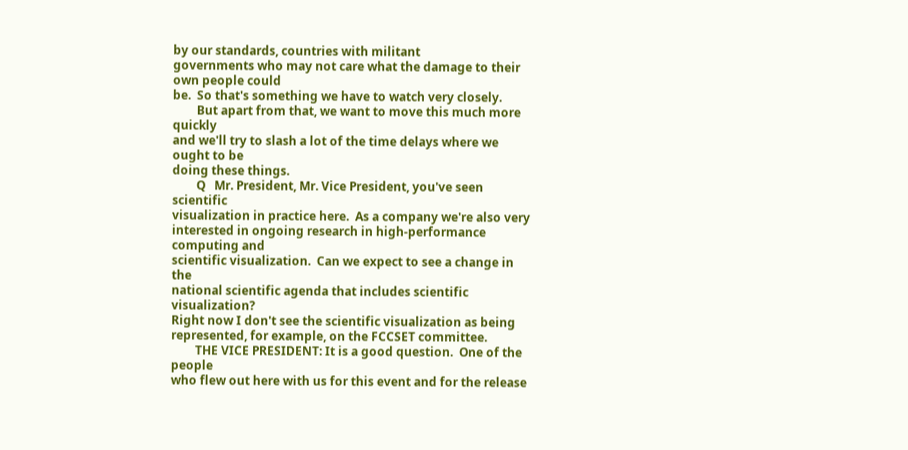by our standards, countries with militant
governments who may not care what the damage to their own people could
be.  So that's something we have to watch very closely.
        But apart from that, we want to move this much more quickly
and we'll try to slash a lot of the time delays where we ought to be
doing these things.
        Q   Mr. President, Mr. Vice President, you've seen scientific
visualization in practice here.  As a company we're also very
interested in ongoing research in high-performance computing and
scientific visualization.  Can we expect to see a change in the
national scientific agenda that includes scientific visualization?
Right now I don't see the scientific visualization as being
represented, for example, on the FCCSET committee.
        THE VICE PRESIDENT: It is a good question.  One of the people
who flew out here with us for this event and for the release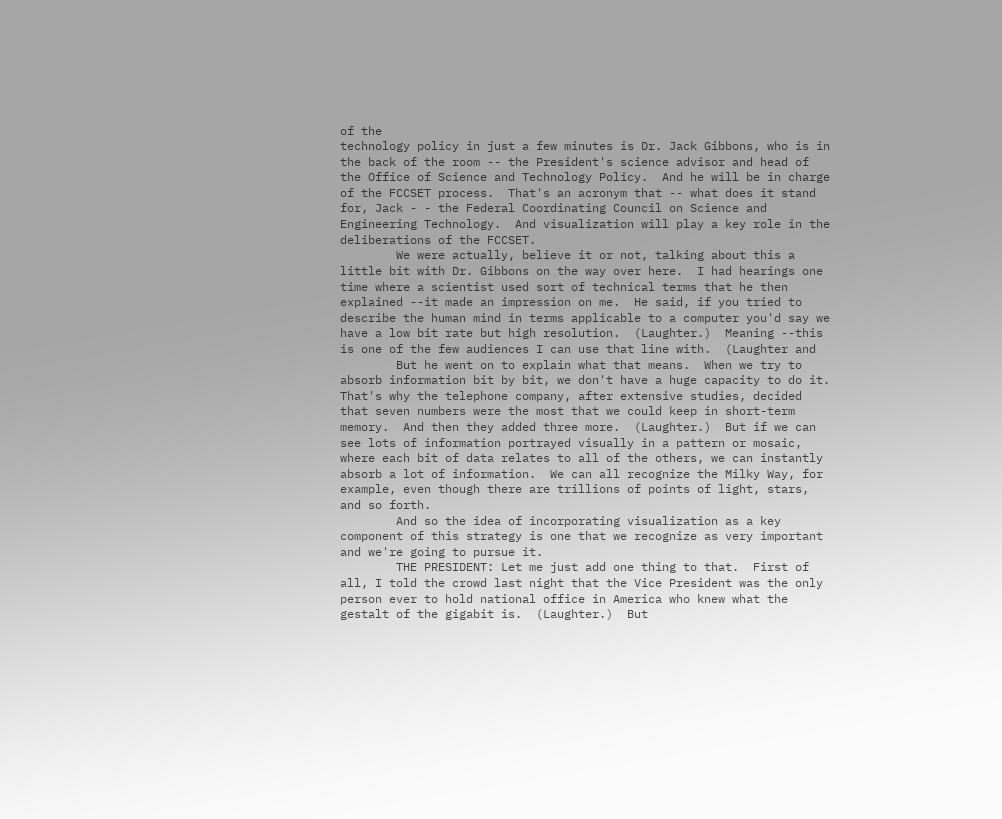of the
technology policy in just a few minutes is Dr. Jack Gibbons, who is in
the back of the room -- the President's science advisor and head of
the Office of Science and Technology Policy.  And he will be in charge
of the FCCSET process.  That's an acronym that -- what does it stand
for, Jack - - the Federal Coordinating Council on Science and
Engineering Technology.  And visualization will play a key role in the
deliberations of the FCCSET.
        We were actually, believe it or not, talking about this a
little bit with Dr. Gibbons on the way over here.  I had hearings one
time where a scientist used sort of technical terms that he then
explained --it made an impression on me.  He said, if you tried to
describe the human mind in terms applicable to a computer you'd say we
have a low bit rate but high resolution.  (Laughter.)  Meaning --this
is one of the few audiences I can use that line with.  (Laughter and
        But he went on to explain what that means.  When we try to
absorb information bit by bit, we don't have a huge capacity to do it.
That's why the telephone company, after extensive studies, decided
that seven numbers were the most that we could keep in short-term
memory.  And then they added three more.  (Laughter.)  But if we can
see lots of information portrayed visually in a pattern or mosaic,
where each bit of data relates to all of the others, we can instantly
absorb a lot of information.  We can all recognize the Milky Way, for
example, even though there are trillions of points of light, stars,
and so forth.
        And so the idea of incorporating visualization as a key
component of this strategy is one that we recognize as very important
and we're going to pursue it.
        THE PRESIDENT: Let me just add one thing to that.  First of
all, I told the crowd last night that the Vice President was the only
person ever to hold national office in America who knew what the
gestalt of the gigabit is.  (Laughter.)  But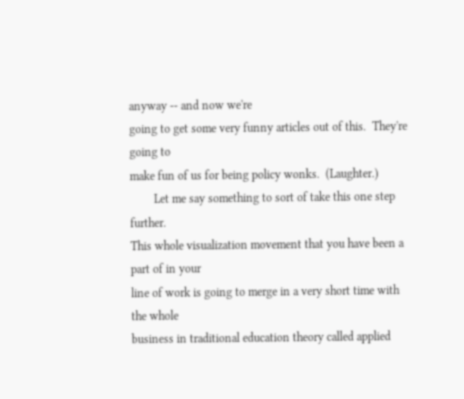anyway -- and now we're
going to get some very funny articles out of this.  They're going to
make fun of us for being policy wonks.  (Laughter.)
        Let me say something to sort of take this one step further.
This whole visualization movement that you have been a part of in your
line of work is going to merge in a very short time with the whole
business in traditional education theory called applied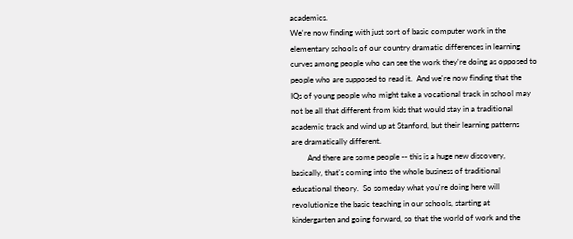academics.
We're now finding with just sort of basic computer work in the
elementary schools of our country dramatic differences in learning
curves among people who can see the work they're doing as opposed to
people who are supposed to read it.  And we're now finding that the
IQs of young people who might take a vocational track in school may
not be all that different from kids that would stay in a traditional
academic track and wind up at Stanford, but their learning patterns
are dramatically different.
        And there are some people -- this is a huge new discovery,
basically, that's coming into the whole business of traditional
educational theory.  So someday what you're doing here will
revolutionize the basic teaching in our schools, starting at
kindergarten and going forward, so that the world of work and the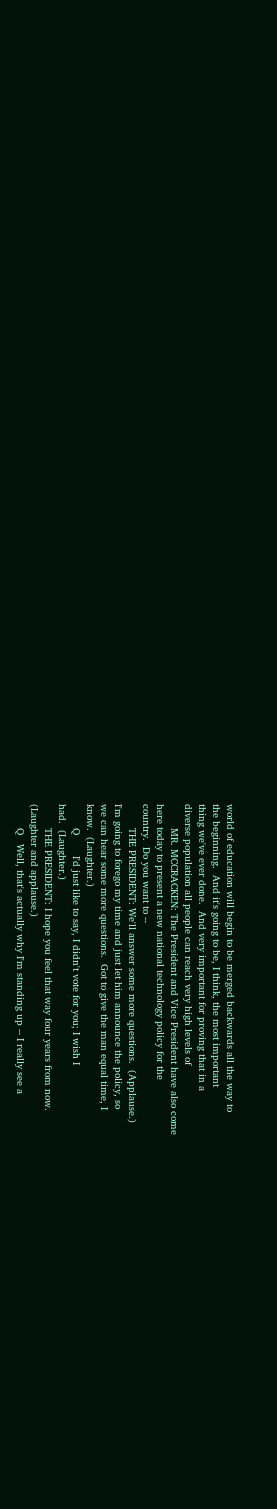world of education will begin to be merged backwards all the way to
the beginning.  And it's going to be, I think, the most important
thing we've ever done.  And very important for proving that in a
diverse population all people can reach very high levels of
        MR. MCCRACKEN: The President and Vice President have also come
here today to present a new national technology policy for the
country.  Do you want to --
        THE PRESIDENT: We'll answer some more questions.  (Applause.)
I'm going to forego my time and just let him announce the policy, so
we can hear some more questions.  Got to give the man equal time, I
know.  (Laughter.)
        Q       I'd just like to say, I didn't vote for you; I wish I
had.  (Laughter.)
        THE PRESIDENT: I hope you feel that way four years from now.
(Laughter and applause.)
        Q   Well, that's actually why I'm standing up -- I really see a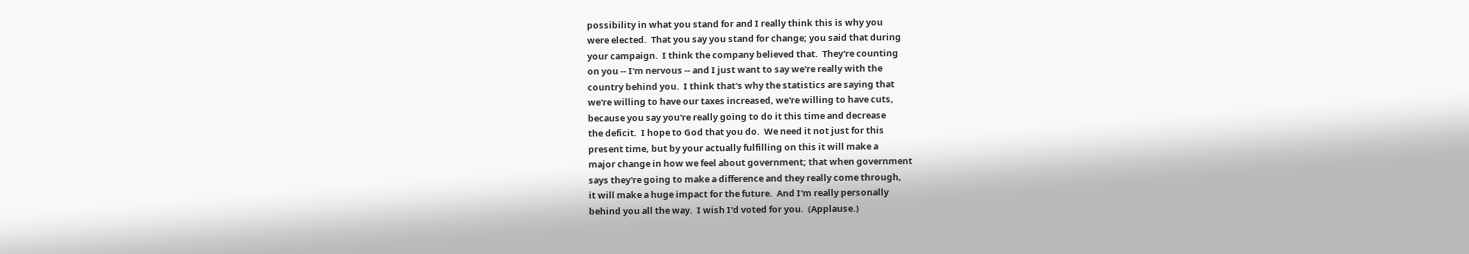possibility in what you stand for and I really think this is why you
were elected.  That you say you stand for change; you said that during
your campaign.  I think the company believed that.  They're counting
on you -- I'm nervous -- and I just want to say we're really with the
country behind you.  I think that's why the statistics are saying that
we're willing to have our taxes increased, we're willing to have cuts,
because you say you're really going to do it this time and decrease
the deficit.  I hope to God that you do.  We need it not just for this
present time, but by your actually fulfilling on this it will make a
major change in how we feel about government; that when government
says they're going to make a difference and they really come through,
it will make a huge impact for the future.  And I'm really personally
behind you all the way.  I wish I'd voted for you.  (Applause.)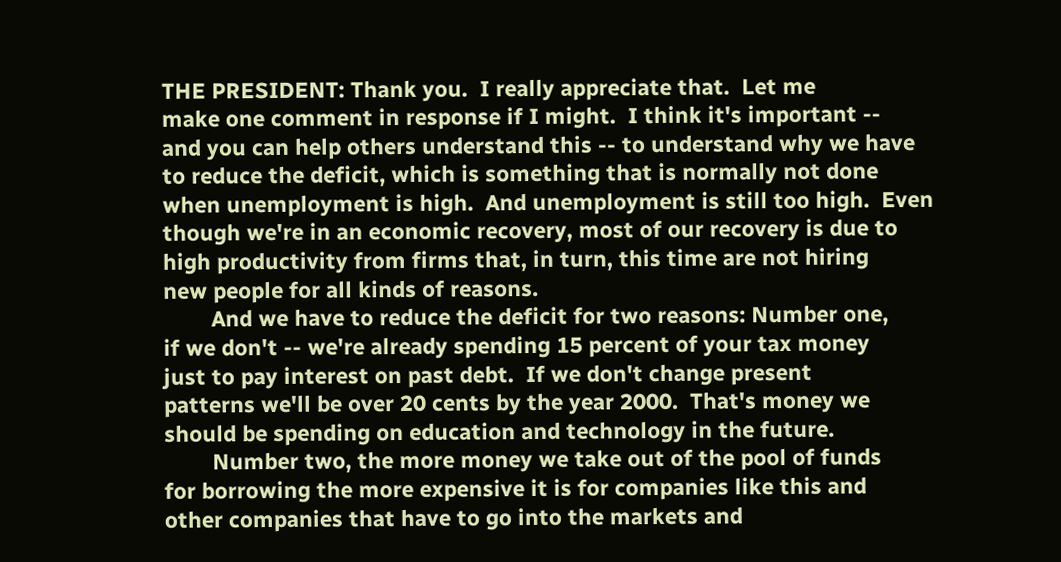THE PRESIDENT: Thank you.  I really appreciate that.  Let me
make one comment in response if I might.  I think it's important --
and you can help others understand this -- to understand why we have
to reduce the deficit, which is something that is normally not done
when unemployment is high.  And unemployment is still too high.  Even
though we're in an economic recovery, most of our recovery is due to
high productivity from firms that, in turn, this time are not hiring
new people for all kinds of reasons.
        And we have to reduce the deficit for two reasons: Number one,
if we don't -- we're already spending 15 percent of your tax money
just to pay interest on past debt.  If we don't change present
patterns we'll be over 20 cents by the year 2000.  That's money we
should be spending on education and technology in the future.
        Number two, the more money we take out of the pool of funds
for borrowing the more expensive it is for companies like this and
other companies that have to go into the markets and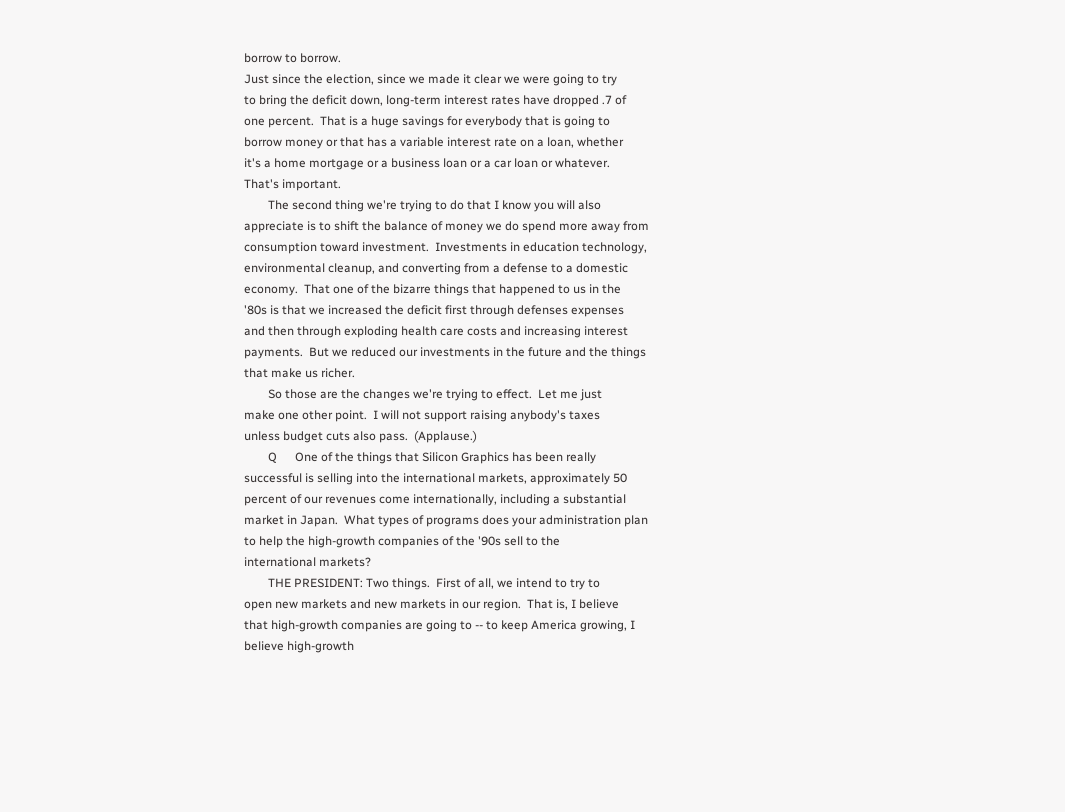borrow to borrow.
Just since the election, since we made it clear we were going to try
to bring the deficit down, long-term interest rates have dropped .7 of
one percent.  That is a huge savings for everybody that is going to
borrow money or that has a variable interest rate on a loan, whether
it's a home mortgage or a business loan or a car loan or whatever.
That's important.
        The second thing we're trying to do that I know you will also
appreciate is to shift the balance of money we do spend more away from
consumption toward investment.  Investments in education technology,
environmental cleanup, and converting from a defense to a domestic
economy.  That one of the bizarre things that happened to us in the
'80s is that we increased the deficit first through defenses expenses
and then through exploding health care costs and increasing interest
payments.  But we reduced our investments in the future and the things
that make us richer.
        So those are the changes we're trying to effect.  Let me just
make one other point.  I will not support raising anybody's taxes
unless budget cuts also pass.  (Applause.)
        Q      One of the things that Silicon Graphics has been really
successful is selling into the international markets, approximately 50
percent of our revenues come internationally, including a substantial
market in Japan.  What types of programs does your administration plan
to help the high-growth companies of the '90s sell to the
international markets?
        THE PRESIDENT: Two things.  First of all, we intend to try to
open new markets and new markets in our region.  That is, I believe
that high-growth companies are going to -- to keep America growing, I
believe high-growth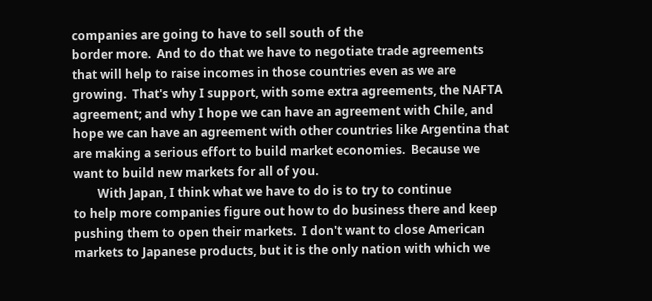companies are going to have to sell south of the
border more.  And to do that we have to negotiate trade agreements
that will help to raise incomes in those countries even as we are
growing.  That's why I support, with some extra agreements, the NAFTA
agreement; and why I hope we can have an agreement with Chile, and
hope we can have an agreement with other countries like Argentina that
are making a serious effort to build market economies.  Because we
want to build new markets for all of you.
        With Japan, I think what we have to do is to try to continue
to help more companies figure out how to do business there and keep
pushing them to open their markets.  I don't want to close American
markets to Japanese products, but it is the only nation with which we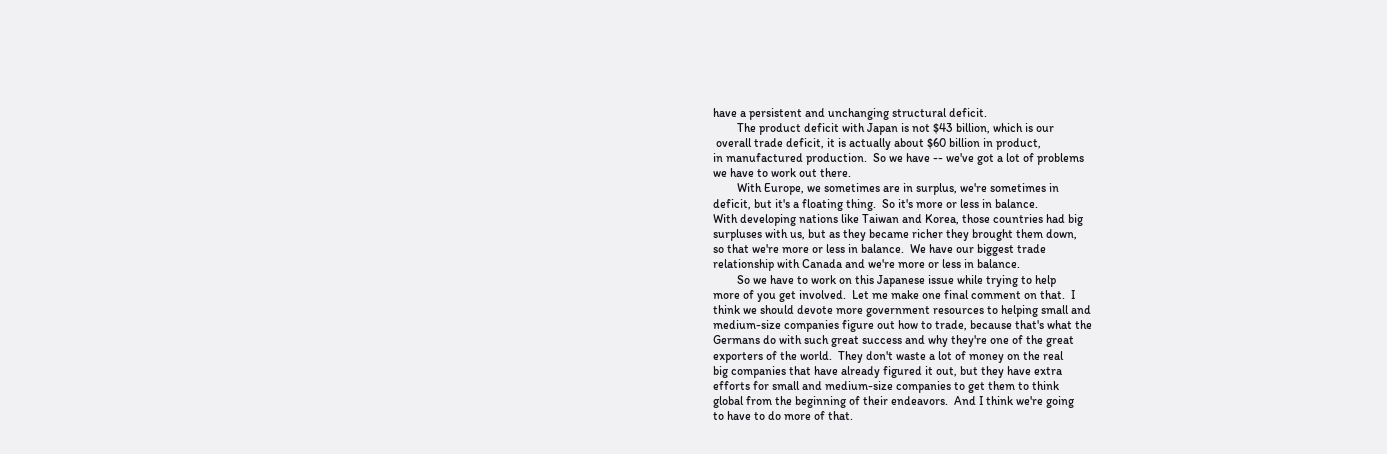have a persistent and unchanging structural deficit.
        The product deficit with Japan is not $43 billion, which is our
 overall trade deficit, it is actually about $60 billion in product,
in manufactured production.  So we have -- we've got a lot of problems
we have to work out there.
        With Europe, we sometimes are in surplus, we're sometimes in
deficit, but it's a floating thing.  So it's more or less in balance.
With developing nations like Taiwan and Korea, those countries had big
surpluses with us, but as they became richer they brought them down,
so that we're more or less in balance.  We have our biggest trade
relationship with Canada and we're more or less in balance.
        So we have to work on this Japanese issue while trying to help
more of you get involved.  Let me make one final comment on that.  I
think we should devote more government resources to helping small and
medium-size companies figure out how to trade, because that's what the
Germans do with such great success and why they're one of the great
exporters of the world.  They don't waste a lot of money on the real
big companies that have already figured it out, but they have extra
efforts for small and medium-size companies to get them to think
global from the beginning of their endeavors.  And I think we're going
to have to do more of that.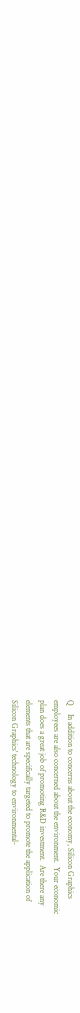Q    In addition to concerns about the economy, Silicon Graphics
employees are also concerned about the environment.  Your economic
plan does a great job of promoting R&D investment.  Are there any
elements that are specifically targeted to promote the application of
Silicon Graphics' technology to environmental-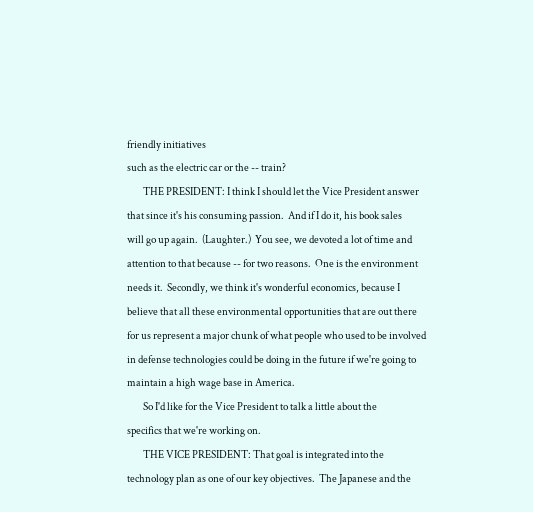friendly initiatives
such as the electric car or the -- train?
        THE PRESIDENT: I think I should let the Vice President answer
that since it's his consuming passion.  And if I do it, his book sales
will go up again.  (Laughter.)  You see, we devoted a lot of time and
attention to that because -- for two reasons.  One is the environment
needs it.  Secondly, we think it's wonderful economics, because I
believe that all these environmental opportunities that are out there
for us represent a major chunk of what people who used to be involved
in defense technologies could be doing in the future if we're going to
maintain a high wage base in America.
        So I'd like for the Vice President to talk a little about the
specifics that we're working on.
        THE VICE PRESIDENT: That goal is integrated into the
technology plan as one of our key objectives.  The Japanese and the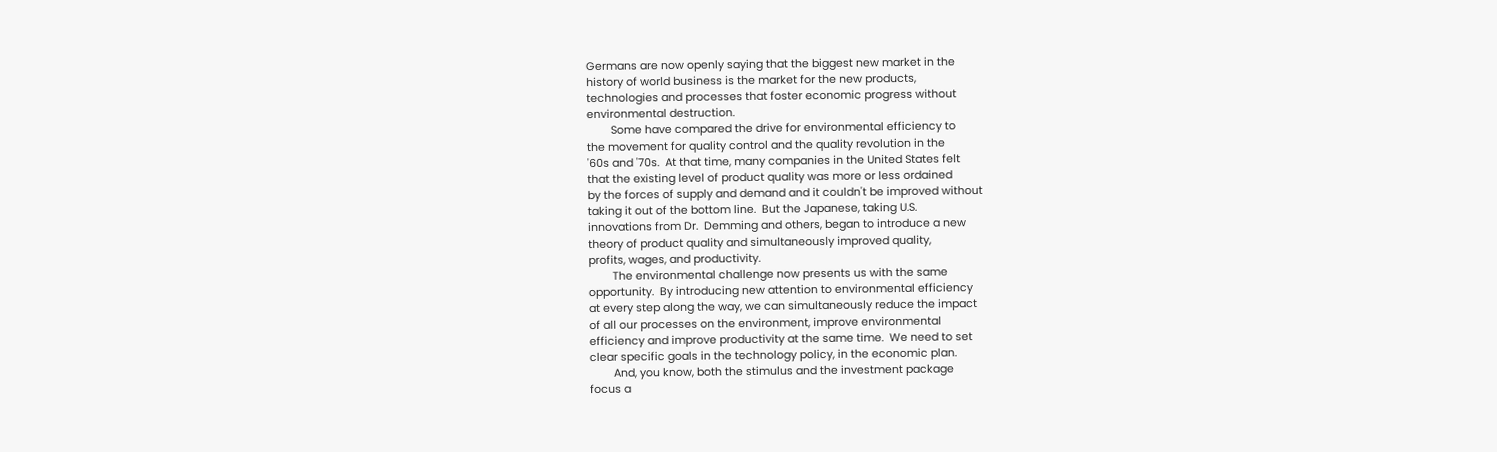Germans are now openly saying that the biggest new market in the
history of world business is the market for the new products,
technologies and processes that foster economic progress without
environmental destruction.
        Some have compared the drive for environmental efficiency to
the movement for quality control and the quality revolution in the
'60s and '70s.  At that time, many companies in the United States felt
that the existing level of product quality was more or less ordained
by the forces of supply and demand and it couldn't be improved without
taking it out of the bottom line.  But the Japanese, taking U.S.
innovations from Dr.  Demming and others, began to introduce a new
theory of product quality and simultaneously improved quality,
profits, wages, and productivity.
        The environmental challenge now presents us with the same
opportunity.  By introducing new attention to environmental efficiency
at every step along the way, we can simultaneously reduce the impact
of all our processes on the environment, improve environmental
efficiency and improve productivity at the same time.  We need to set
clear specific goals in the technology policy, in the economic plan.
        And, you know, both the stimulus and the investment package
focus a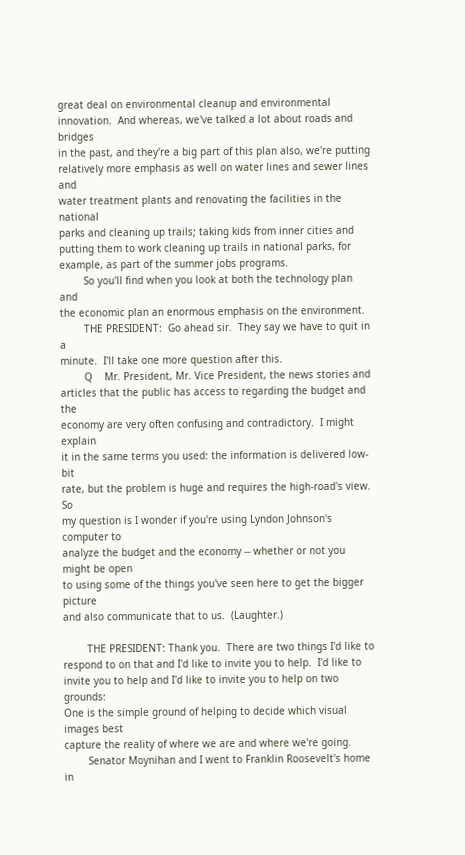great deal on environmental cleanup and environmental
innovation.  And whereas, we've talked a lot about roads and bridges
in the past, and they're a big part of this plan also, we're putting
relatively more emphasis as well on water lines and sewer lines and
water treatment plants and renovating the facilities in the national
parks and cleaning up trails; taking kids from inner cities and
putting them to work cleaning up trails in national parks, for
example, as part of the summer jobs programs.
        So you'll find when you look at both the technology plan and
the economic plan an enormous emphasis on the environment.
        THE PRESIDENT:  Go ahead sir.  They say we have to quit in a
minute.  I'll take one more question after this.
        Q    Mr. President, Mr. Vice President, the news stories and
articles that the public has access to regarding the budget and the
economy are very often confusing and contradictory.  I might explain
it in the same terms you used: the information is delivered low-bit
rate, but the problem is huge and requires the high-road's view.  So
my question is I wonder if you're using Lyndon Johnson's computer to
analyze the budget and the economy -- whether or not you might be open
to using some of the things you've seen here to get the bigger picture
and also communicate that to us.  (Laughter.)

        THE PRESIDENT: Thank you.  There are two things I'd like to
respond to on that and I'd like to invite you to help.  I'd like to
invite you to help and I'd like to invite you to help on two grounds:
One is the simple ground of helping to decide which visual images best
capture the reality of where we are and where we're going.
        Senator Moynihan and I went to Franklin Roosevelt's home in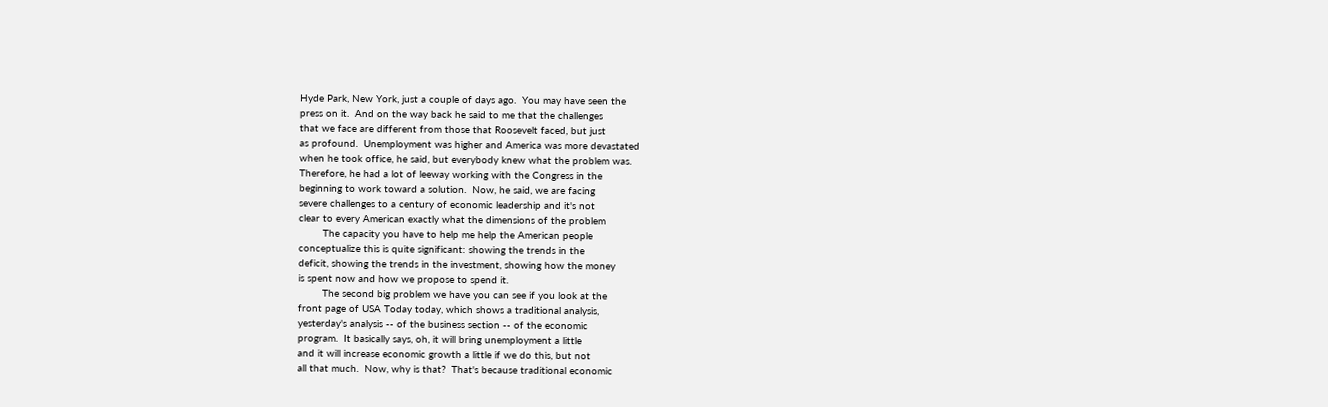Hyde Park, New York, just a couple of days ago.  You may have seen the
press on it.  And on the way back he said to me that the challenges
that we face are different from those that Roosevelt faced, but just
as profound.  Unemployment was higher and America was more devastated
when he took office, he said, but everybody knew what the problem was.
Therefore, he had a lot of leeway working with the Congress in the
beginning to work toward a solution.  Now, he said, we are facing
severe challenges to a century of economic leadership and it's not
clear to every American exactly what the dimensions of the problem
        The capacity you have to help me help the American people
conceptualize this is quite significant: showing the trends in the
deficit, showing the trends in the investment, showing how the money
is spent now and how we propose to spend it.
        The second big problem we have you can see if you look at the
front page of USA Today today, which shows a traditional analysis,
yesterday's analysis -- of the business section -- of the economic
program.  It basically says, oh, it will bring unemployment a little
and it will increase economic growth a little if we do this, but not
all that much.  Now, why is that?  That's because traditional economic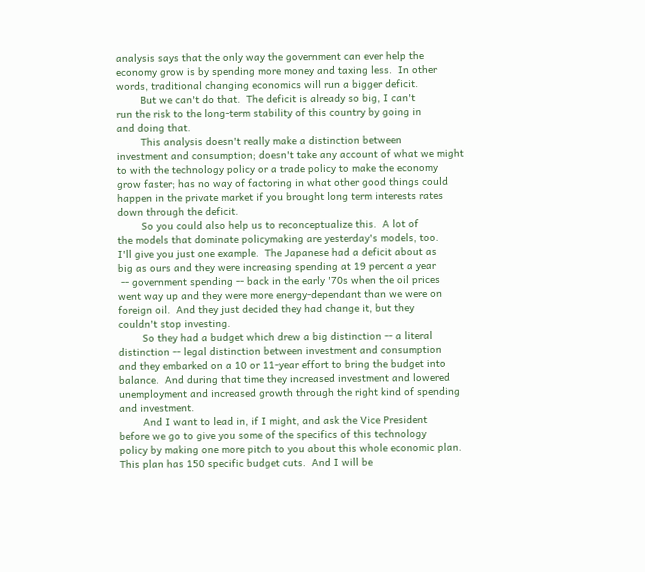analysis says that the only way the government can ever help the
economy grow is by spending more money and taxing less.  In other
words, traditional changing economics will run a bigger deficit.
        But we can't do that.  The deficit is already so big, I can't
run the risk to the long-term stability of this country by going in
and doing that.
        This analysis doesn't really make a distinction between
investment and consumption; doesn't take any account of what we might
to with the technology policy or a trade policy to make the economy
grow faster; has no way of factoring in what other good things could
happen in the private market if you brought long term interests rates
down through the deficit.
        So you could also help us to reconceptualize this.  A lot of
the models that dominate policymaking are yesterday's models, too.
I'll give you just one example.  The Japanese had a deficit about as
big as ours and they were increasing spending at 19 percent a year
 -- government spending -- back in the early '70s when the oil prices
went way up and they were more energy-dependant than we were on
foreign oil.  And they just decided they had change it, but they
couldn't stop investing.
        So they had a budget which drew a big distinction -- a literal
distinction -- legal distinction between investment and consumption
and they embarked on a 10 or 11-year effort to bring the budget into
balance.  And during that time they increased investment and lowered
unemployment and increased growth through the right kind of spending
and investment.
        And I want to lead in, if I might, and ask the Vice President
before we go to give you some of the specifics of this technology
policy by making one more pitch to you about this whole economic plan.
This plan has 150 specific budget cuts.  And I will be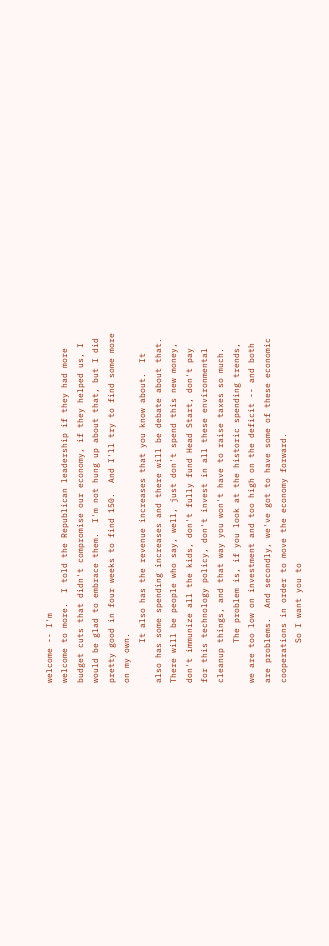welcome -- I'm
welcome to more.  I told the Republican leadership if they had more
budget cuts that didn't compromise our economy, if they helped us, I
would be glad to embrace them.  I'm not hung up about that, but I did
pretty good in four weeks to find 150.  And I'll try to find some more
on my own.
        It also has the revenue increases that you know about.  It
also has some spending increases and there will be debate about that.
There will be people who say, well, just don't spend this new money,
don't immunize all the kids, don't fully fund Head Start, don't pay
for this technology policy, don't invest in all these environmental
cleanup things, and that way you won't have to raise taxes so much.
        The problem is, if you look at the historic spending trends,
we are too low on investment and too high on the deficit -- and both
are problems.  And secondly, we've got to have some of these economic
cooperations in order to move the economy forward.
        So I want you to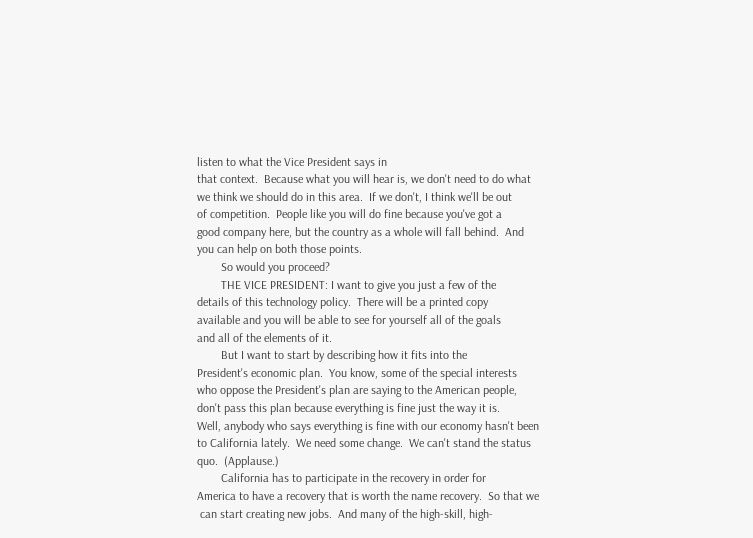listen to what the Vice President says in
that context.  Because what you will hear is, we don't need to do what
we think we should do in this area.  If we don't, I think we'll be out
of competition.  People like you will do fine because you've got a
good company here, but the country as a whole will fall behind.  And
you can help on both those points.
        So would you proceed?
        THE VICE PRESIDENT: I want to give you just a few of the
details of this technology policy.  There will be a printed copy
available and you will be able to see for yourself all of the goals
and all of the elements of it.
        But I want to start by describing how it fits into the
President's economic plan.  You know, some of the special interests
who oppose the President's plan are saying to the American people,
don't pass this plan because everything is fine just the way it is.
Well, anybody who says everything is fine with our economy hasn't been
to California lately.  We need some change.  We can't stand the status
quo.  (Applause.)
        California has to participate in the recovery in order for
America to have a recovery that is worth the name recovery.  So that we
 can start creating new jobs.  And many of the high-skill, high-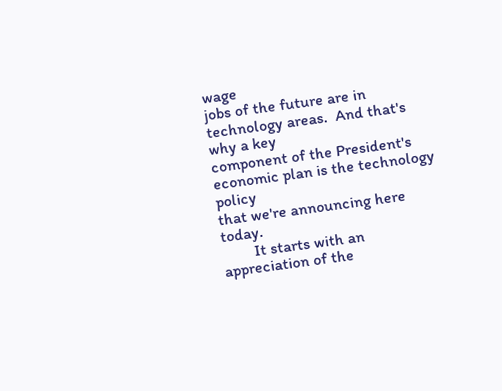wage
jobs of the future are in technology areas.  And that's why a key
component of the President's economic plan is the technology policy
that we're announcing here today.
        It starts with an appreciation of the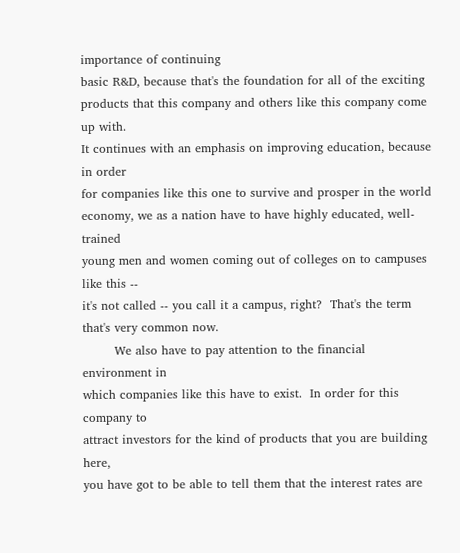importance of continuing
basic R&D, because that's the foundation for all of the exciting
products that this company and others like this company come up with.
It continues with an emphasis on improving education, because in order
for companies like this one to survive and prosper in the world
economy, we as a nation have to have highly educated, well-trained
young men and women coming out of colleges on to campuses like this --
it's not called -- you call it a campus, right?  That's the term
that's very common now.
        We also have to pay attention to the financial environment in
which companies like this have to exist.  In order for this company to
attract investors for the kind of products that you are building here,
you have got to be able to tell them that the interest rates are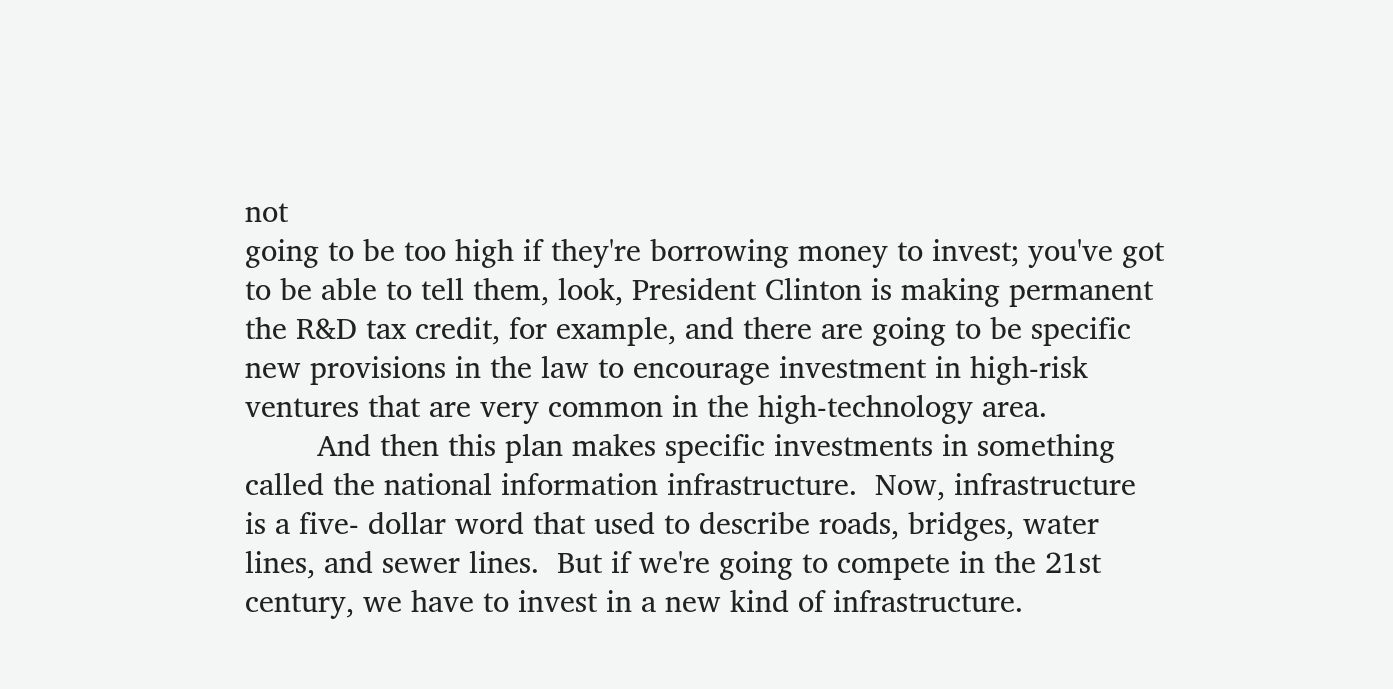not
going to be too high if they're borrowing money to invest; you've got
to be able to tell them, look, President Clinton is making permanent
the R&D tax credit, for example, and there are going to be specific
new provisions in the law to encourage investment in high-risk
ventures that are very common in the high-technology area.
        And then this plan makes specific investments in something
called the national information infrastructure.  Now, infrastructure
is a five- dollar word that used to describe roads, bridges, water
lines, and sewer lines.  But if we're going to compete in the 21st
century, we have to invest in a new kind of infrastructure.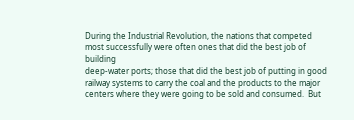During the Industrial Revolution, the nations that competed
most successfully were often ones that did the best job of building
deep-water ports; those that did the best job of putting in good
railway systems to carry the coal and the products to the major
centers where they were going to be sold and consumed.  But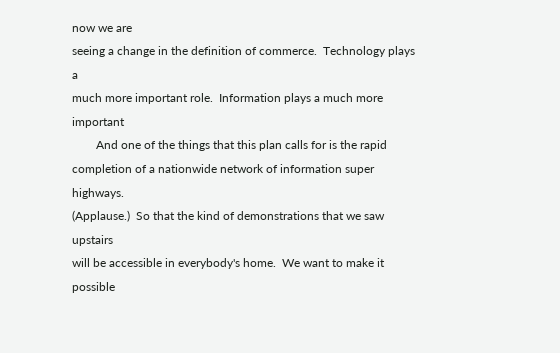now we are
seeing a change in the definition of commerce.  Technology plays a
much more important role.  Information plays a much more important
        And one of the things that this plan calls for is the rapid
completion of a nationwide network of information super highways.
(Applause.)  So that the kind of demonstrations that we saw upstairs
will be accessible in everybody's home.  We want to make it possible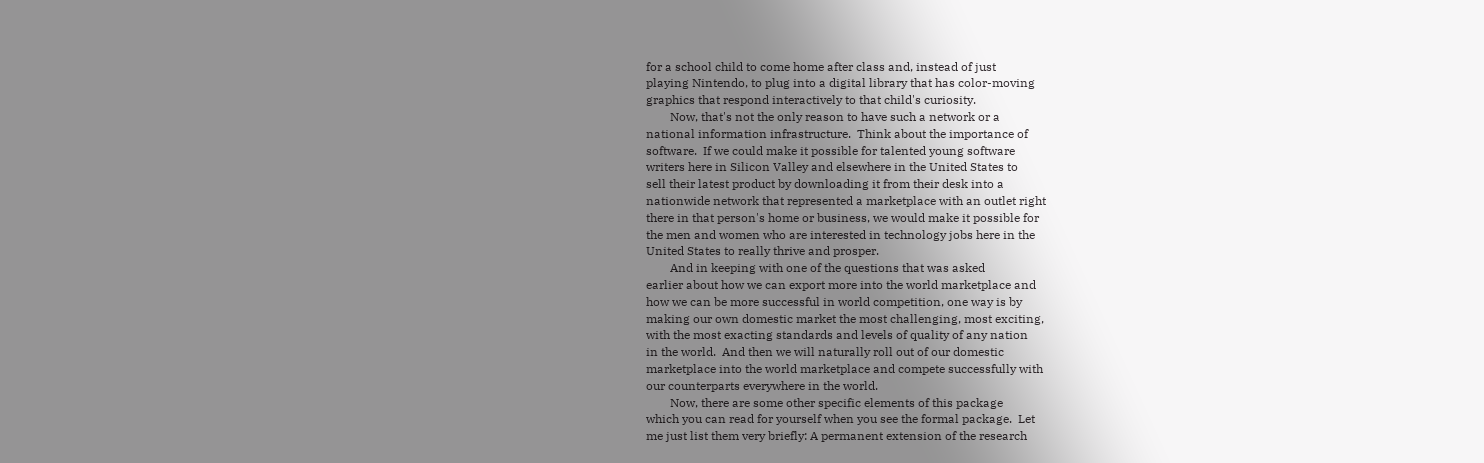for a school child to come home after class and, instead of just
playing Nintendo, to plug into a digital library that has color-moving
graphics that respond interactively to that child's curiosity.
        Now, that's not the only reason to have such a network or a
national information infrastructure.  Think about the importance of
software.  If we could make it possible for talented young software
writers here in Silicon Valley and elsewhere in the United States to
sell their latest product by downloading it from their desk into a
nationwide network that represented a marketplace with an outlet right
there in that person's home or business, we would make it possible for
the men and women who are interested in technology jobs here in the
United States to really thrive and prosper.
        And in keeping with one of the questions that was asked
earlier about how we can export more into the world marketplace and
how we can be more successful in world competition, one way is by
making our own domestic market the most challenging, most exciting,
with the most exacting standards and levels of quality of any nation
in the world.  And then we will naturally roll out of our domestic
marketplace into the world marketplace and compete successfully with
our counterparts everywhere in the world.
        Now, there are some other specific elements of this package
which you can read for yourself when you see the formal package.  Let
me just list them very briefly: A permanent extension of the research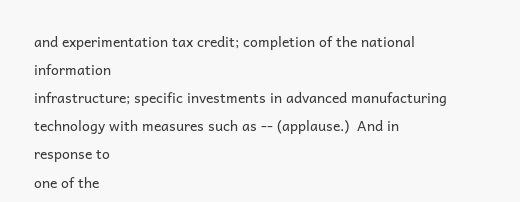and experimentation tax credit; completion of the national information
infrastructure; specific investments in advanced manufacturing
technology with measures such as -- (applause.)  And in response to
one of the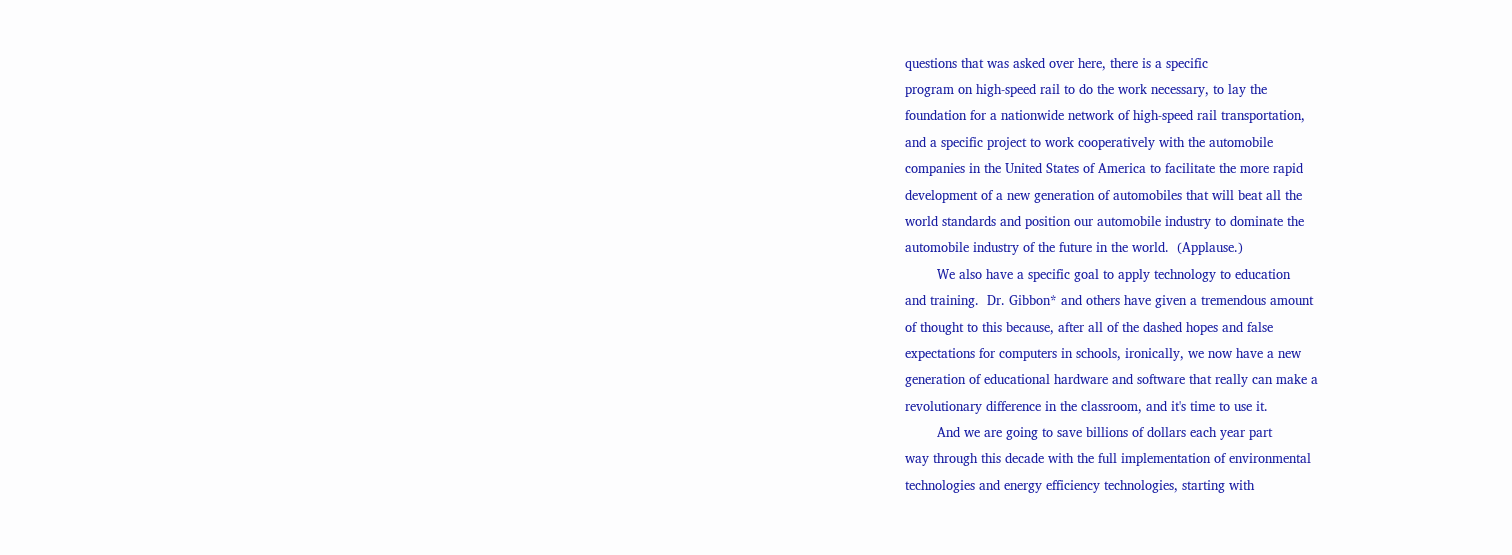questions that was asked over here, there is a specific
program on high-speed rail to do the work necessary, to lay the
foundation for a nationwide network of high-speed rail transportation,
and a specific project to work cooperatively with the automobile
companies in the United States of America to facilitate the more rapid
development of a new generation of automobiles that will beat all the
world standards and position our automobile industry to dominate the
automobile industry of the future in the world.  (Applause.)
        We also have a specific goal to apply technology to education
and training.  Dr. Gibbon* and others have given a tremendous amount
of thought to this because, after all of the dashed hopes and false
expectations for computers in schools, ironically, we now have a new
generation of educational hardware and software that really can make a
revolutionary difference in the classroom, and it's time to use it.
        And we are going to save billions of dollars each year part
way through this decade with the full implementation of environmental
technologies and energy efficiency technologies, starting with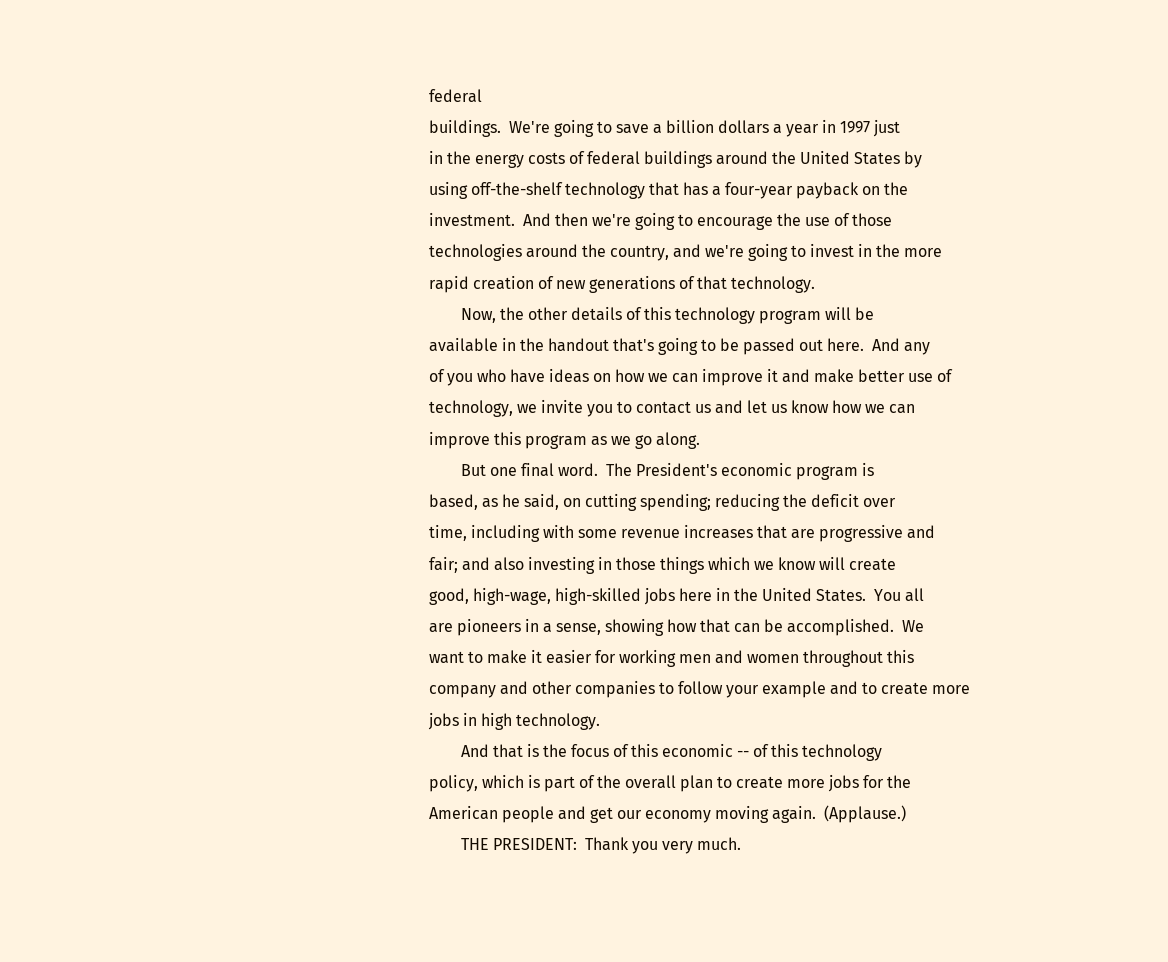federal
buildings.  We're going to save a billion dollars a year in 1997 just
in the energy costs of federal buildings around the United States by
using off-the-shelf technology that has a four-year payback on the
investment.  And then we're going to encourage the use of those
technologies around the country, and we're going to invest in the more
rapid creation of new generations of that technology.
        Now, the other details of this technology program will be
available in the handout that's going to be passed out here.  And any
of you who have ideas on how we can improve it and make better use of
technology, we invite you to contact us and let us know how we can
improve this program as we go along.
        But one final word.  The President's economic program is
based, as he said, on cutting spending; reducing the deficit over
time, including with some revenue increases that are progressive and
fair; and also investing in those things which we know will create
good, high-wage, high-skilled jobs here in the United States.  You all
are pioneers in a sense, showing how that can be accomplished.  We
want to make it easier for working men and women throughout this
company and other companies to follow your example and to create more
jobs in high technology.
        And that is the focus of this economic -- of this technology
policy, which is part of the overall plan to create more jobs for the
American people and get our economy moving again.  (Applause.)
        THE PRESIDENT:  Thank you very much.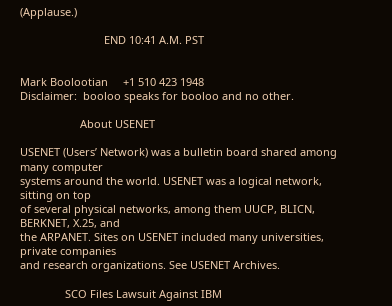(Applause.)

                            END 10:41 A.M. PST


Mark Boolootian     +1 510 423 1948
Disclaimer:  booloo speaks for booloo and no other.

                    About USENET

USENET (Users’ Network) was a bulletin board shared among many computer
systems around the world. USENET was a logical network, sitting on top
of several physical networks, among them UUCP, BLICN, BERKNET, X.25, and
the ARPANET. Sites on USENET included many universities, private companies
and research organizations. See USENET Archives.

               SCO Files Lawsuit Against IBM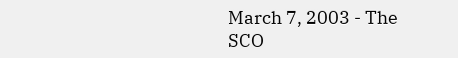March 7, 2003 - The SCO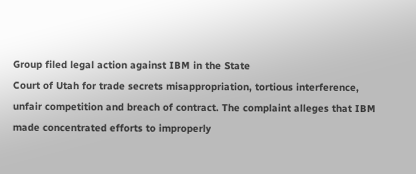Group filed legal action against IBM in the State
Court of Utah for trade secrets misappropriation, tortious interference,
unfair competition and breach of contract. The complaint alleges that IBM
made concentrated efforts to improperly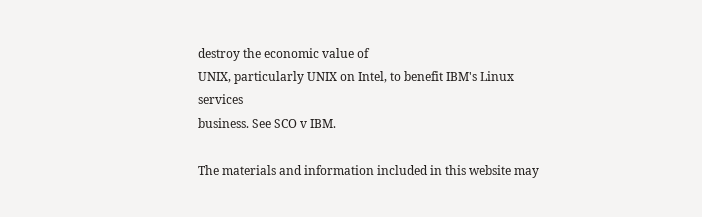destroy the economic value of
UNIX, particularly UNIX on Intel, to benefit IBM's Linux services
business. See SCO v IBM.

The materials and information included in this website may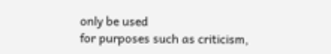only be used
for purposes such as criticism,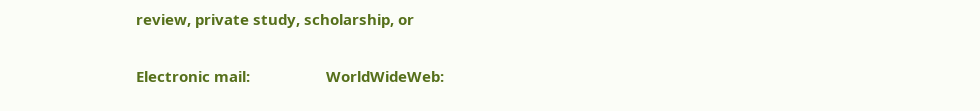review, private study, scholarship, or

Electronic mail:                   WorldWideWeb: